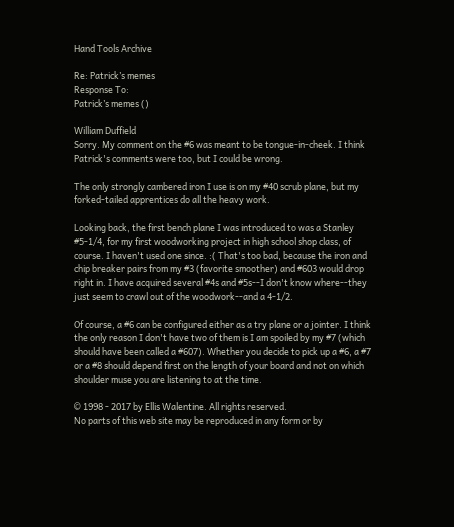Hand Tools Archive

Re: Patrick’s memes
Response To:
Patrick’s memes ()

William Duffield
Sorry. My comment on the #6 was meant to be tongue-in-cheek. I think Patrick's comments were too, but I could be wrong.

The only strongly cambered iron I use is on my #40 scrub plane, but my forked-tailed apprentices do all the heavy work.

Looking back, the first bench plane I was introduced to was a Stanley #5-1/4, for my first woodworking project in high school shop class, of course. I haven't used one since. :( That's too bad, because the iron and chip breaker pairs from my #3 (favorite smoother) and #603 would drop right in. I have acquired several #4s and #5s--I don't know where--they just seem to crawl out of the woodwork--and a 4-1/2.

Of course, a #6 can be configured either as a try plane or a jointer. I think the only reason I don't have two of them is I am spoiled by my #7 (which should have been called a #607). Whether you decide to pick up a #6, a #7 or a #8 should depend first on the length of your board and not on which shoulder muse you are listening to at the time.

© 1998 - 2017 by Ellis Walentine. All rights reserved.
No parts of this web site may be reproduced in any form or by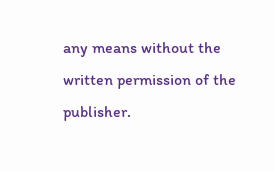any means without the written permission of the publisher.